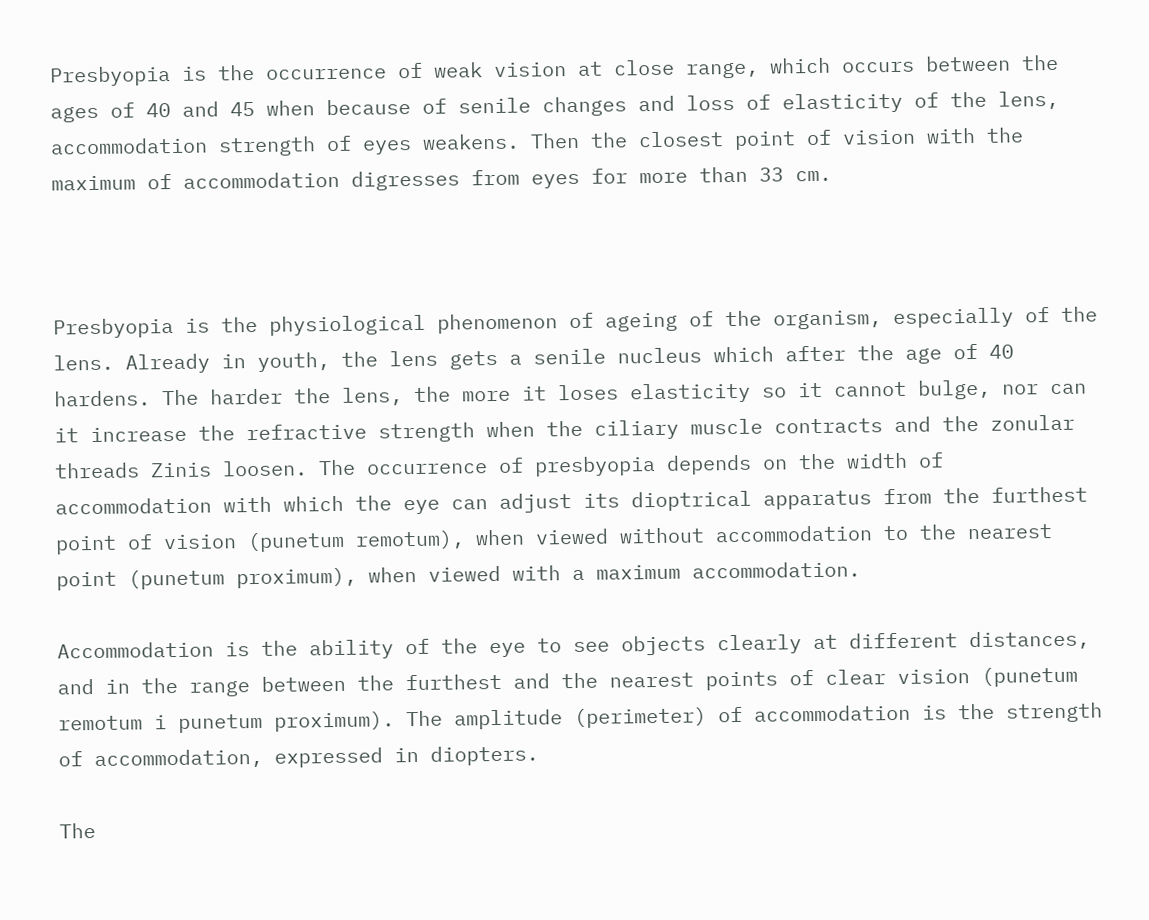Presbyopia is the occurrence of weak vision at close range, which occurs between the ages of 40 and 45 when because of senile changes and loss of elasticity of the lens, accommodation strength of eyes weakens. Then the closest point of vision with the maximum of accommodation digresses from eyes for more than 33 cm.



Presbyopia is the physiological phenomenon of ageing of the organism, especially of the lens. Already in youth, the lens gets a senile nucleus which after the age of 40 hardens. The harder the lens, the more it loses elasticity so it cannot bulge, nor can it increase the refractive strength when the ciliary muscle contracts and the zonular threads Zinis loosen. The occurrence of presbyopia depends on the width of accommodation with which the eye can adjust its dioptrical apparatus from the furthest point of vision (punetum remotum), when viewed without accommodation to the nearest point (punetum proximum), when viewed with a maximum accommodation.

Accommodation is the ability of the eye to see objects clearly at different distances, and in the range between the furthest and the nearest points of clear vision (punetum remotum i punetum proximum). The amplitude (perimeter) of accommodation is the strength of accommodation, expressed in diopters.

The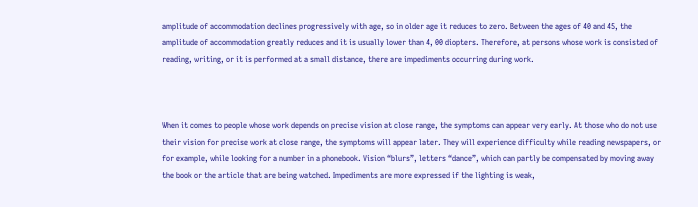amplitude of accommodation declines progressively with age, so in older age it reduces to zero. Between the ages of 40 and 45, the amplitude of accommodation greatly reduces and it is usually lower than 4, 00 diopters. Therefore, at persons whose work is consisted of reading, writing, or it is performed at a small distance, there are impediments occurring during work.



When it comes to people whose work depends on precise vision at close range, the symptoms can appear very early. At those who do not use their vision for precise work at close range, the symptoms will appear later. They will experience difficulty while reading newspapers, or for example, while looking for a number in a phonebook. Vision “blurs”, letters “dance”, which can partly be compensated by moving away the book or the article that are being watched. Impediments are more expressed if the lighting is weak,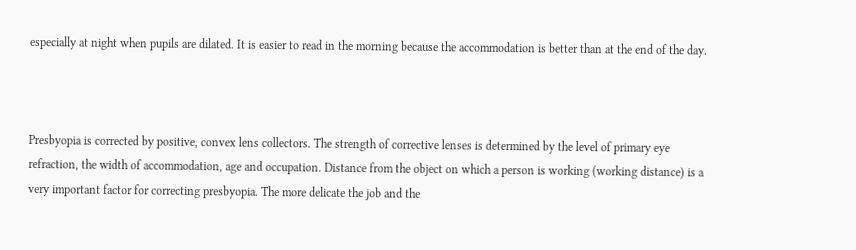especially at night when pupils are dilated. It is easier to read in the morning because the accommodation is better than at the end of the day.



Presbyopia is corrected by positive, convex lens collectors. The strength of corrective lenses is determined by the level of primary eye refraction, the width of accommodation, age and occupation. Distance from the object on which a person is working (working distance) is a very important factor for correcting presbyopia. The more delicate the job and the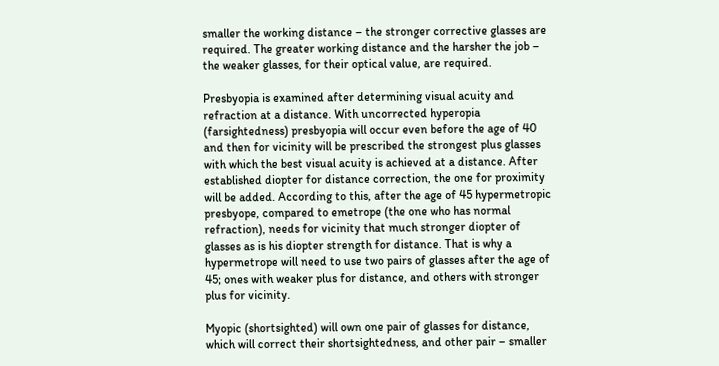smaller the working distance – the stronger corrective glasses are required. The greater working distance and the harsher the job – the weaker glasses, for their optical value, are required.

Presbyopia is examined after determining visual acuity and refraction at a distance. With uncorrected hyperopia (farsightedness) presbyopia will occur even before the age of 40 and then for vicinity will be prescribed the strongest plus glasses with which the best visual acuity is achieved at a distance. After established diopter for distance correction, the one for proximity will be added. According to this, after the age of 45 hypermetropic presbyope, compared to emetrope (the one who has normal refraction), needs for vicinity that much stronger diopter of glasses as is his diopter strength for distance. That is why a hypermetrope will need to use two pairs of glasses after the age of 45; ones with weaker plus for distance, and others with stronger plus for vicinity.

Myopic (shortsighted) will own one pair of glasses for distance, which will correct their shortsightedness, and other pair – smaller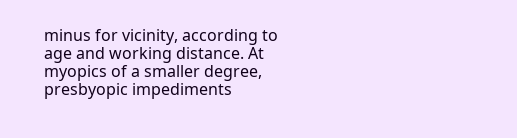minus for vicinity, according to age and working distance. At myopics of a smaller degree, presbyopic impediments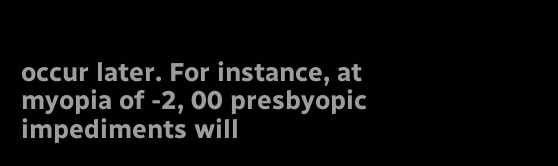occur later. For instance, at myopia of -2, 00 presbyopic impediments will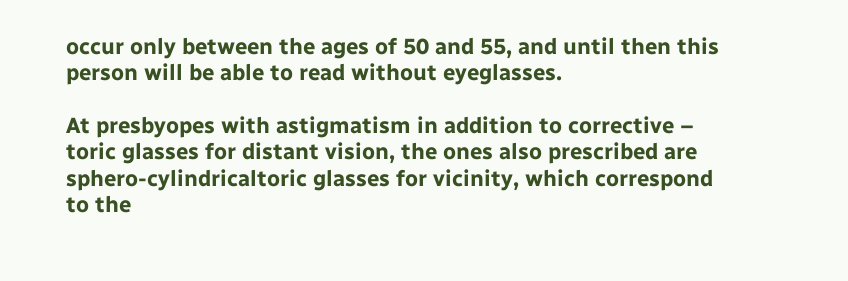occur only between the ages of 50 and 55, and until then this person will be able to read without eyeglasses.

At presbyopes with astigmatism in addition to corrective – toric glasses for distant vision, the ones also prescribed are sphero-cylindricaltoric glasses for vicinity, which correspond to the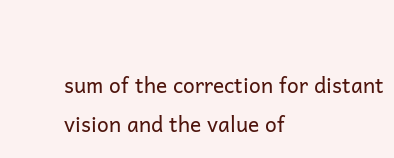sum of the correction for distant vision and the value of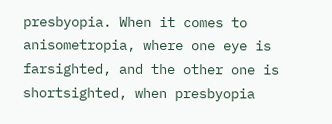presbyopia. When it comes to anisometropia, where one eye is farsighted, and the other one is shortsighted, when presbyopia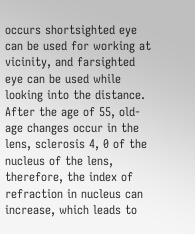occurs shortsighted eye can be used for working at vicinity, and farsighted eye can be used while looking into the distance. After the age of 55, old-age changes occur in the lens, sclerosis 4, 0 of the nucleus of the lens, therefore, the index of refraction in nucleus can increase, which leads to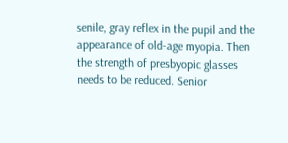senile, gray reflex in the pupil and the appearance of old-age myopia. Then the strength of presbyopic glasses needs to be reduced. Senior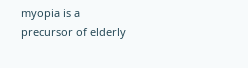myopia is a precursor of elderly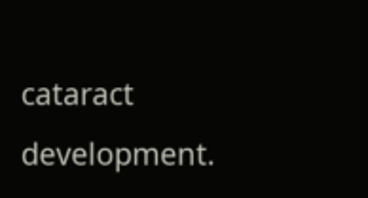cataract development.